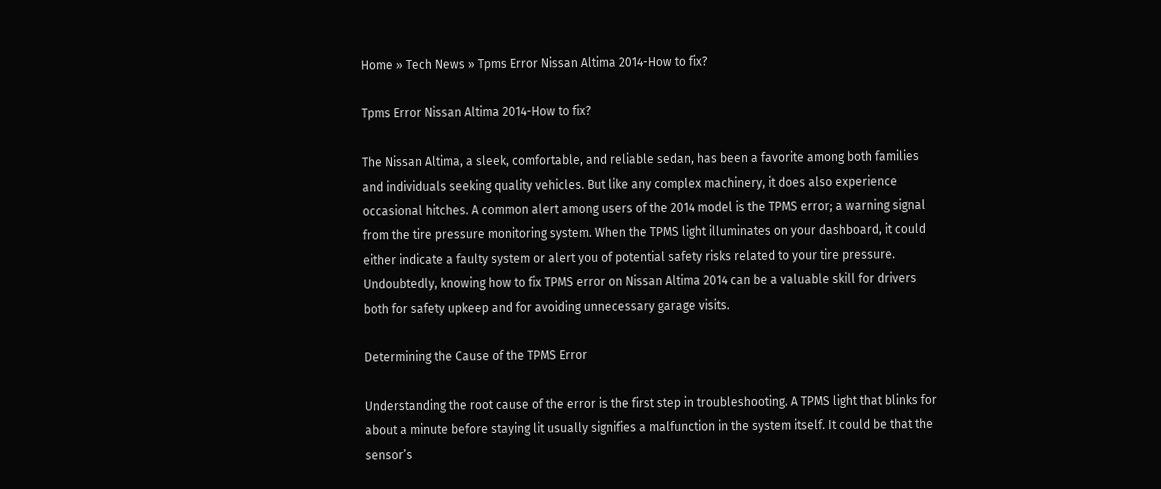Home » Tech News » Tpms Error Nissan Altima 2014-How to fix?

Tpms Error Nissan Altima 2014-How to fix?

The Nissan Altima, a sleek, comfortable, and reliable sedan, has been a favorite among both families and individuals seeking quality vehicles. But like any complex machinery, it does also experience occasional hitches. A common alert among users of the 2014 model is the TPMS error; a warning signal from the tire pressure monitoring system. When the TPMS light illuminates on your dashboard, it could either indicate a faulty system or alert you of potential safety risks related to your tire pressure. Undoubtedly, knowing how to fix TPMS error on Nissan Altima 2014 can be a valuable skill for drivers both for safety upkeep and for avoiding unnecessary garage visits.

Determining the Cause of the TPMS Error

Understanding the root cause of the error is the first step in troubleshooting. A TPMS light that blinks for about a minute before staying lit usually signifies a malfunction in the system itself. It could be that the sensor’s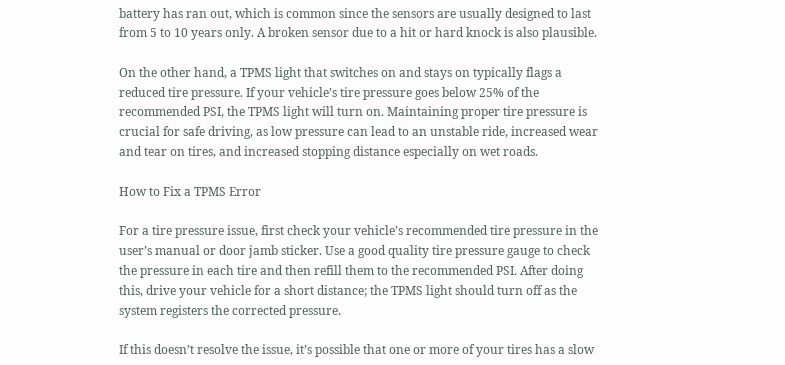battery has ran out, which is common since the sensors are usually designed to last from 5 to 10 years only. A broken sensor due to a hit or hard knock is also plausible.

On the other hand, a TPMS light that switches on and stays on typically flags a reduced tire pressure. If your vehicle’s tire pressure goes below 25% of the recommended PSI, the TPMS light will turn on. Maintaining proper tire pressure is crucial for safe driving, as low pressure can lead to an unstable ride, increased wear and tear on tires, and increased stopping distance especially on wet roads.

How to Fix a TPMS Error

For a tire pressure issue, first check your vehicle’s recommended tire pressure in the user’s manual or door jamb sticker. Use a good quality tire pressure gauge to check the pressure in each tire and then refill them to the recommended PSI. After doing this, drive your vehicle for a short distance; the TPMS light should turn off as the system registers the corrected pressure.

If this doesn’t resolve the issue, it’s possible that one or more of your tires has a slow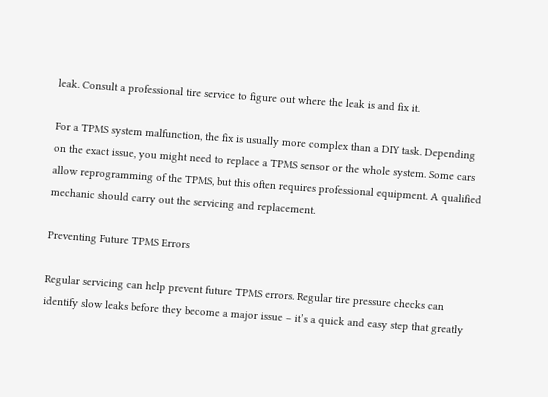leak. Consult a professional tire service to figure out where the leak is and fix it.

For a TPMS system malfunction, the fix is usually more complex than a DIY task. Depending on the exact issue, you might need to replace a TPMS sensor or the whole system. Some cars allow reprogramming of the TPMS, but this often requires professional equipment. A qualified mechanic should carry out the servicing and replacement.

Preventing Future TPMS Errors

Regular servicing can help prevent future TPMS errors. Regular tire pressure checks can identify slow leaks before they become a major issue – it’s a quick and easy step that greatly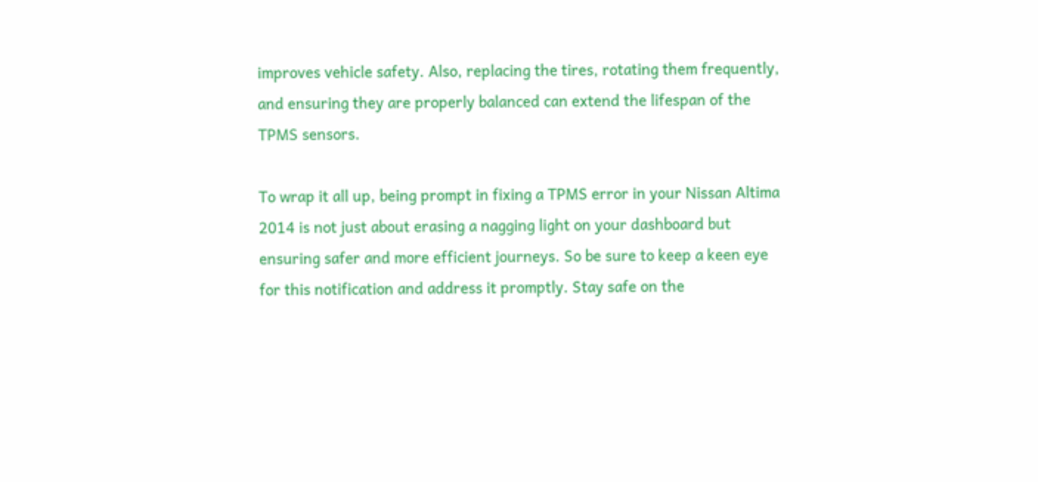improves vehicle safety. Also, replacing the tires, rotating them frequently, and ensuring they are properly balanced can extend the lifespan of the TPMS sensors.

To wrap it all up, being prompt in fixing a TPMS error in your Nissan Altima 2014 is not just about erasing a nagging light on your dashboard but ensuring safer and more efficient journeys. So be sure to keep a keen eye for this notification and address it promptly. Stay safe on the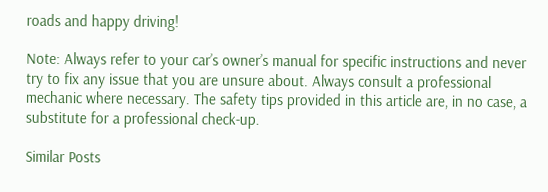roads and happy driving!

Note: Always refer to your car’s owner’s manual for specific instructions and never try to fix any issue that you are unsure about. Always consult a professional mechanic where necessary. The safety tips provided in this article are, in no case, a substitute for a professional check-up.

Similar Posts